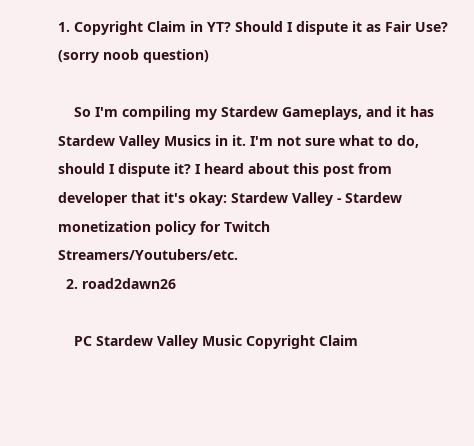1. Copyright Claim in YT? Should I dispute it as Fair Use? (sorry noob question)

    So I'm compiling my Stardew Gameplays, and it has Stardew Valley Musics in it. I'm not sure what to do, should I dispute it? I heard about this post from developer that it's okay: Stardew Valley - Stardew monetization policy for Twitch Streamers/Youtubers/etc.
  2. road2dawn26

    PC Stardew Valley Music Copyright Claim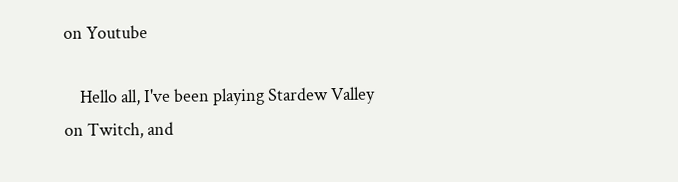on Youtube

    Hello all, I've been playing Stardew Valley on Twitch, and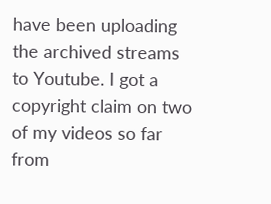have been uploading the archived streams to Youtube. I got a copyright claim on two of my videos so far from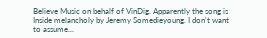Believe Music on behalf of VinDig. Apparently the song is Inside melancholy by Jeremy Somedieyoung. I don't want to assume...